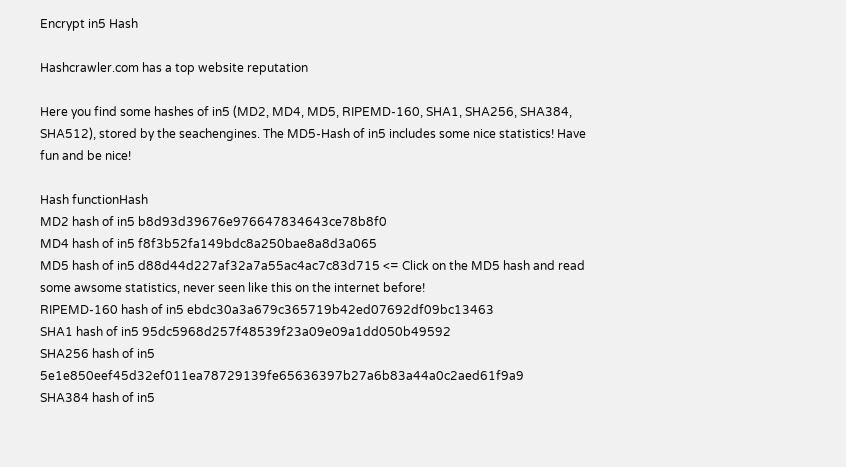Encrypt in5 Hash

Hashcrawler.com has a top website reputation

Here you find some hashes of in5 (MD2, MD4, MD5, RIPEMD-160, SHA1, SHA256, SHA384, SHA512), stored by the seachengines. The MD5-Hash of in5 includes some nice statistics! Have fun and be nice!

Hash functionHash
MD2 hash of in5 b8d93d39676e976647834643ce78b8f0
MD4 hash of in5 f8f3b52fa149bdc8a250bae8a8d3a065
MD5 hash of in5 d88d44d227af32a7a55ac4ac7c83d715 <= Click on the MD5 hash and read some awsome statistics, never seen like this on the internet before!
RIPEMD-160 hash of in5 ebdc30a3a679c365719b42ed07692df09bc13463
SHA1 hash of in5 95dc5968d257f48539f23a09e09a1dd050b49592
SHA256 hash of in5 5e1e850eef45d32ef011ea78729139fe65636397b27a6b83a44a0c2aed61f9a9
SHA384 hash of in5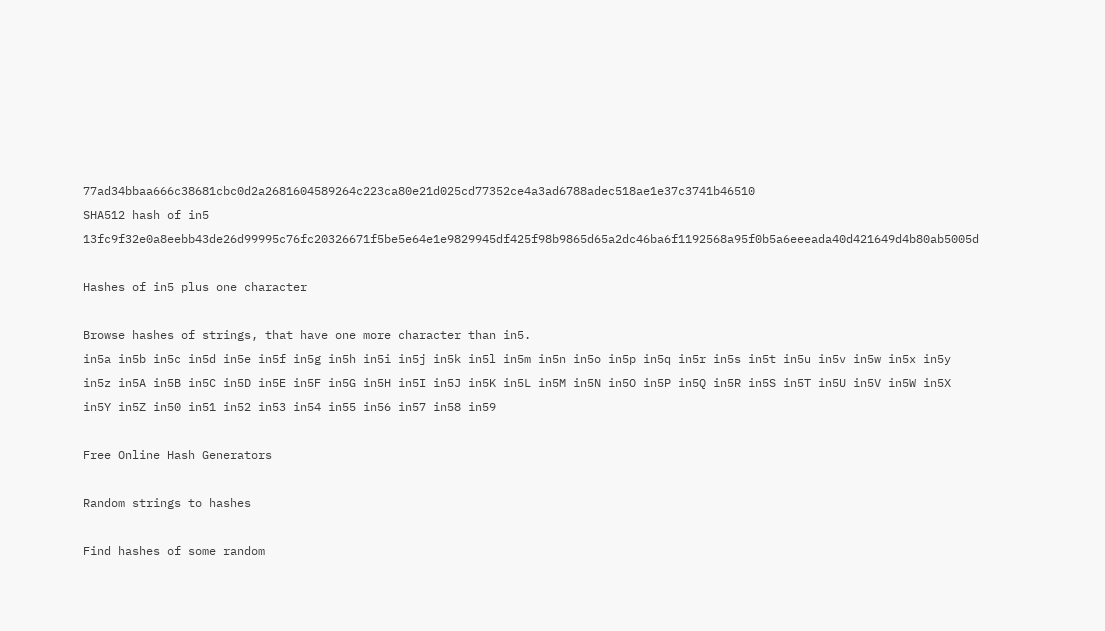77ad34bbaa666c38681cbc0d2a2681604589264c223ca80e21d025cd77352ce4a3ad6788adec518ae1e37c3741b46510
SHA512 hash of in5 13fc9f32e0a8eebb43de26d99995c76fc20326671f5be5e64e1e9829945df425f98b9865d65a2dc46ba6f1192568a95f0b5a6eeeada40d421649d4b80ab5005d

Hashes of in5 plus one character

Browse hashes of strings, that have one more character than in5.
in5a in5b in5c in5d in5e in5f in5g in5h in5i in5j in5k in5l in5m in5n in5o in5p in5q in5r in5s in5t in5u in5v in5w in5x in5y in5z in5A in5B in5C in5D in5E in5F in5G in5H in5I in5J in5K in5L in5M in5N in5O in5P in5Q in5R in5S in5T in5U in5V in5W in5X in5Y in5Z in50 in51 in52 in53 in54 in55 in56 in57 in58 in59

Free Online Hash Generators

Random strings to hashes

Find hashes of some random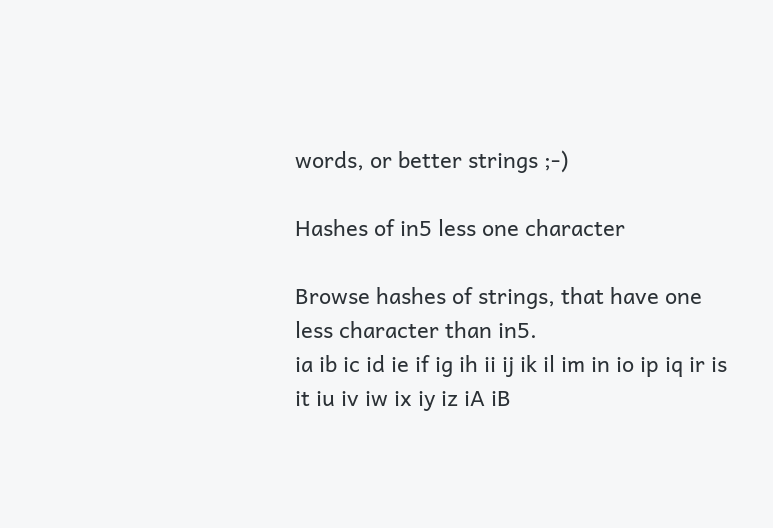words, or better strings ;-)

Hashes of in5 less one character

Browse hashes of strings, that have one less character than in5.
ia ib ic id ie if ig ih ii ij ik il im in io ip iq ir is it iu iv iw ix iy iz iA iB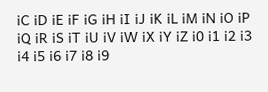iC iD iE iF iG iH iI iJ iK iL iM iN iO iP iQ iR iS iT iU iV iW iX iY iZ i0 i1 i2 i3 i4 i5 i6 i7 i8 i9